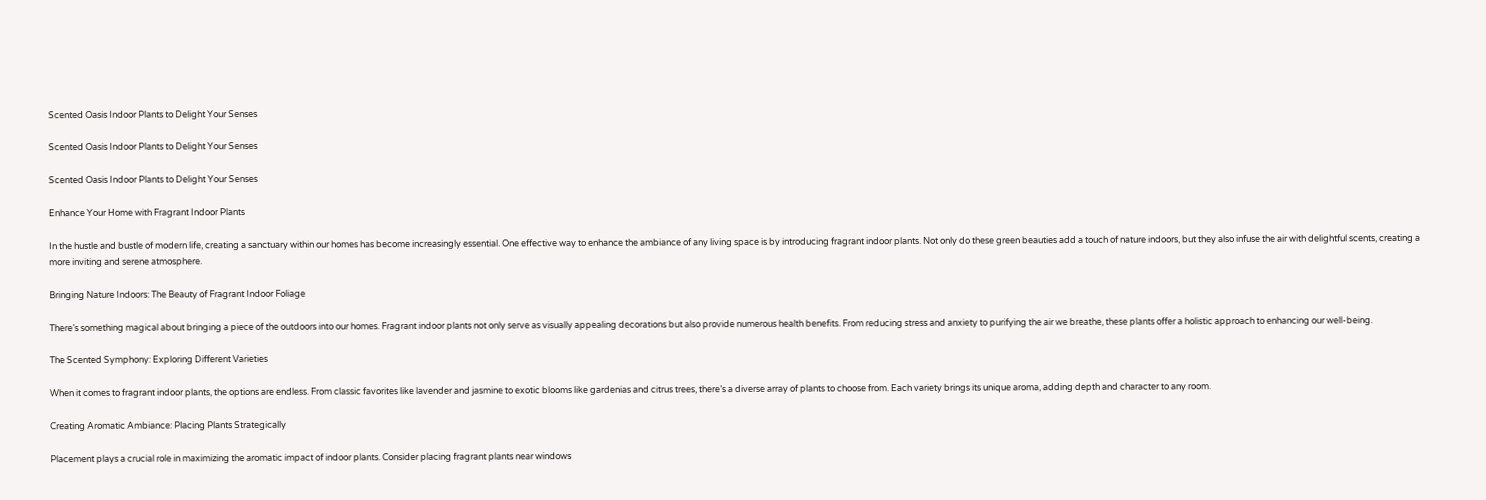Scented Oasis Indoor Plants to Delight Your Senses

Scented Oasis Indoor Plants to Delight Your Senses

Scented Oasis Indoor Plants to Delight Your Senses

Enhance Your Home with Fragrant Indoor Plants

In the hustle and bustle of modern life, creating a sanctuary within our homes has become increasingly essential. One effective way to enhance the ambiance of any living space is by introducing fragrant indoor plants. Not only do these green beauties add a touch of nature indoors, but they also infuse the air with delightful scents, creating a more inviting and serene atmosphere.

Bringing Nature Indoors: The Beauty of Fragrant Indoor Foliage

There’s something magical about bringing a piece of the outdoors into our homes. Fragrant indoor plants not only serve as visually appealing decorations but also provide numerous health benefits. From reducing stress and anxiety to purifying the air we breathe, these plants offer a holistic approach to enhancing our well-being.

The Scented Symphony: Exploring Different Varieties

When it comes to fragrant indoor plants, the options are endless. From classic favorites like lavender and jasmine to exotic blooms like gardenias and citrus trees, there’s a diverse array of plants to choose from. Each variety brings its unique aroma, adding depth and character to any room.

Creating Aromatic Ambiance: Placing Plants Strategically

Placement plays a crucial role in maximizing the aromatic impact of indoor plants. Consider placing fragrant plants near windows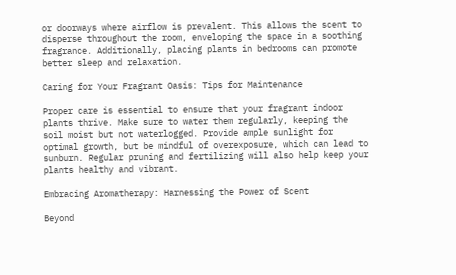or doorways where airflow is prevalent. This allows the scent to disperse throughout the room, enveloping the space in a soothing fragrance. Additionally, placing plants in bedrooms can promote better sleep and relaxation.

Caring for Your Fragrant Oasis: Tips for Maintenance

Proper care is essential to ensure that your fragrant indoor plants thrive. Make sure to water them regularly, keeping the soil moist but not waterlogged. Provide ample sunlight for optimal growth, but be mindful of overexposure, which can lead to sunburn. Regular pruning and fertilizing will also help keep your plants healthy and vibrant.

Embracing Aromatherapy: Harnessing the Power of Scent

Beyond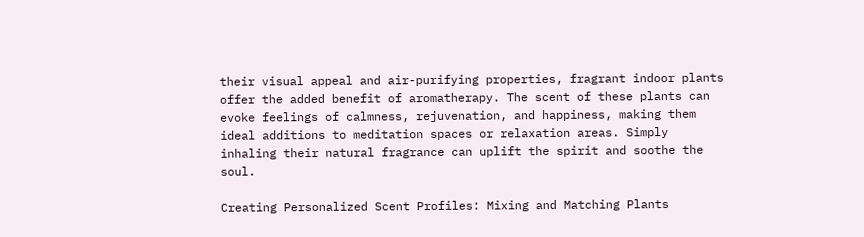their visual appeal and air-purifying properties, fragrant indoor plants offer the added benefit of aromatherapy. The scent of these plants can evoke feelings of calmness, rejuvenation, and happiness, making them ideal additions to meditation spaces or relaxation areas. Simply inhaling their natural fragrance can uplift the spirit and soothe the soul.

Creating Personalized Scent Profiles: Mixing and Matching Plants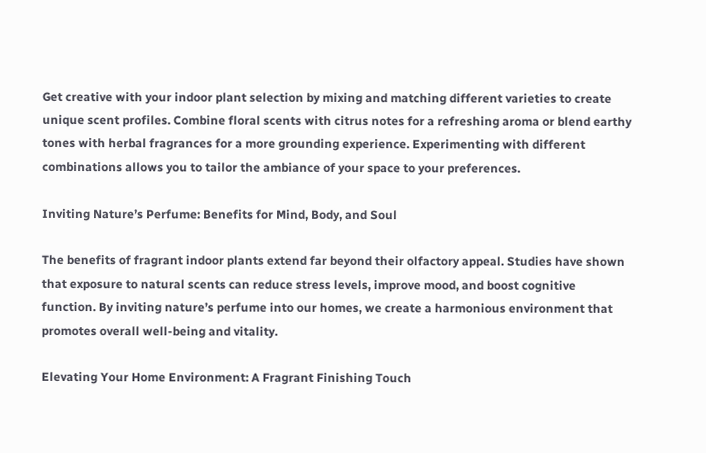Get creative with your indoor plant selection by mixing and matching different varieties to create unique scent profiles. Combine floral scents with citrus notes for a refreshing aroma or blend earthy tones with herbal fragrances for a more grounding experience. Experimenting with different combinations allows you to tailor the ambiance of your space to your preferences.

Inviting Nature’s Perfume: Benefits for Mind, Body, and Soul

The benefits of fragrant indoor plants extend far beyond their olfactory appeal. Studies have shown that exposure to natural scents can reduce stress levels, improve mood, and boost cognitive function. By inviting nature’s perfume into our homes, we create a harmonious environment that promotes overall well-being and vitality.

Elevating Your Home Environment: A Fragrant Finishing Touch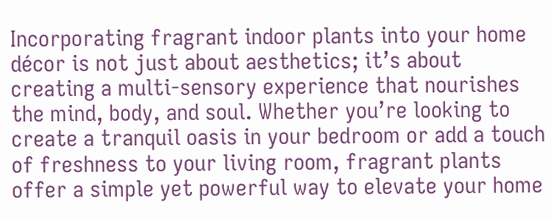Incorporating fragrant indoor plants into your home décor is not just about aesthetics; it’s about creating a multi-sensory experience that nourishes the mind, body, and soul. Whether you’re looking to create a tranquil oasis in your bedroom or add a touch of freshness to your living room, fragrant plants offer a simple yet powerful way to elevate your home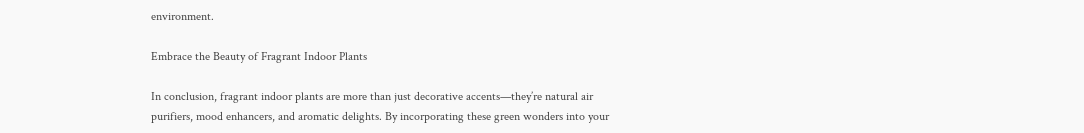environment.

Embrace the Beauty of Fragrant Indoor Plants

In conclusion, fragrant indoor plants are more than just decorative accents—they’re natural air purifiers, mood enhancers, and aromatic delights. By incorporating these green wonders into your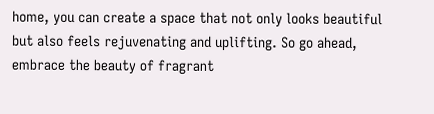home, you can create a space that not only looks beautiful but also feels rejuvenating and uplifting. So go ahead, embrace the beauty of fragrant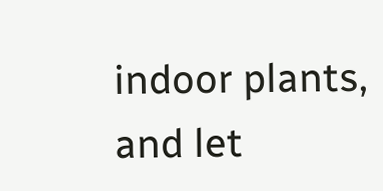indoor plants, and let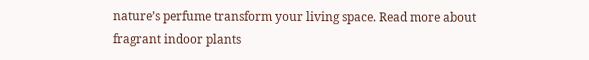nature’s perfume transform your living space. Read more about fragrant indoor plants